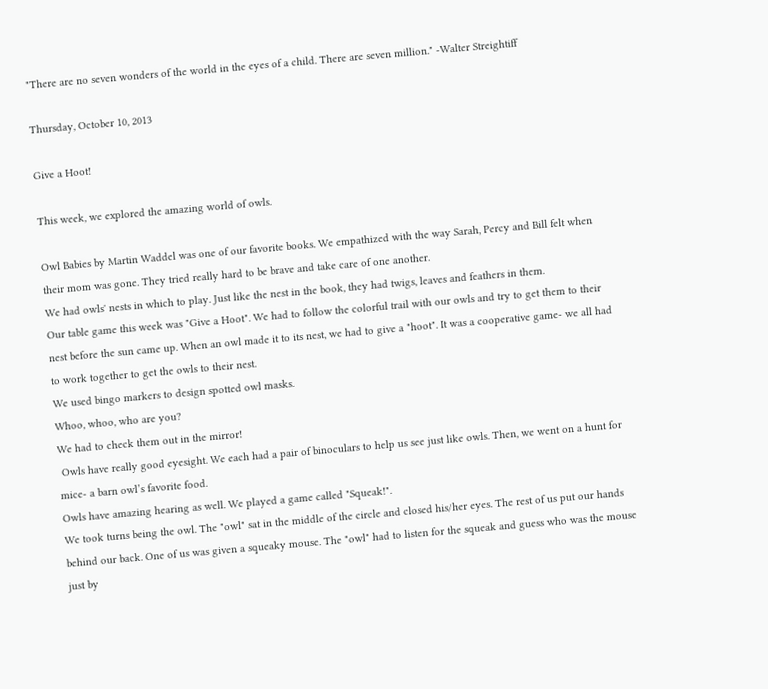"There are no seven wonders of the world in the eyes of a child. There are seven million." -Walter Streightiff

Thursday, October 10, 2013

Give a Hoot!

This week, we explored the amazing world of owls.

Owl Babies by Martin Waddel was one of our favorite books. We empathized with the way Sarah, Percy and Bill felt when their mom was gone. They tried really hard to be brave and take care of one another.
We had owls' nests in which to play. Just like the nest in the book, they had twigs, leaves and feathers in them.
Our table game this week was "Give a Hoot". We had to follow the colorful trail with our owls and try to get them to their nest before the sun came up. When an owl made it to its nest, we had to give a "hoot". It was a cooperative game- we all had to work together to get the owls to their nest.
We used bingo markers to design spotted owl masks.
Whoo, whoo, who are you?
We had to check them out in the mirror!
 Owls have really good eyesight. We each had a pair of binoculars to help us see just like owls. Then, we went on a hunt for mice- a barn owl’s favorite food.
Owls have amazing hearing as well. We played a game called "Squeak!".
We took turns being the owl. The "owl" sat in the middle of the circle and closed his/her eyes. The rest of us put our hands behind our back. One of us was given a squeaky mouse. The "owl" had to listen for the squeak and guess who was the mouse just by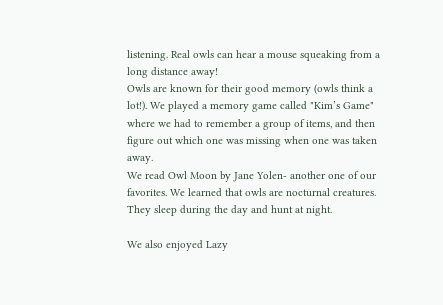listening. Real owls can hear a mouse squeaking from a long distance away!
Owls are known for their good memory (owls think a lot!). We played a memory game called "Kim’s Game" where we had to remember a group of items, and then figure out which one was missing when one was taken away.
We read Owl Moon by Jane Yolen- another one of our favorites. We learned that owls are nocturnal creatures. They sleep during the day and hunt at night.

We also enjoyed Lazy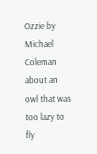Ozzie by Michael Coleman about an owl that was too lazy to fly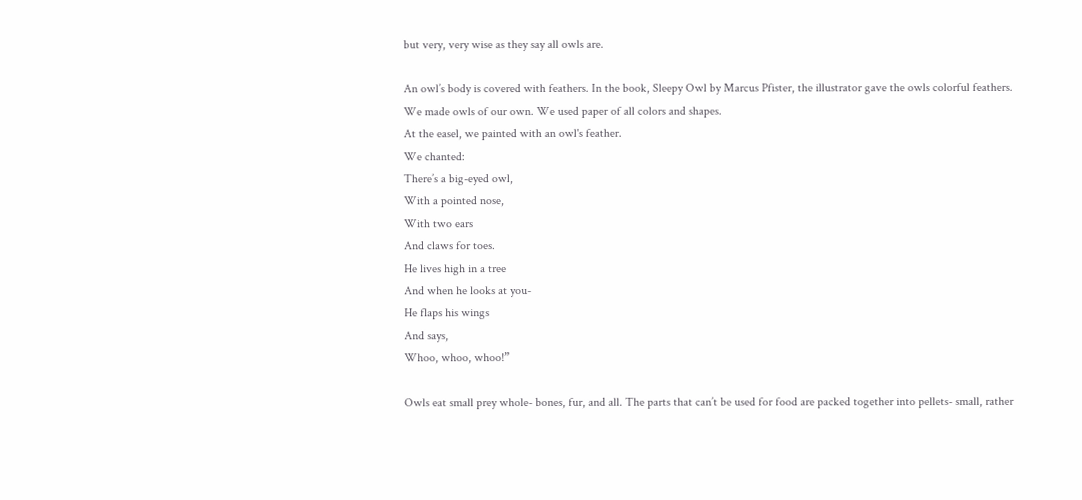but very, very wise as they say all owls are.

An owl’s body is covered with feathers. In the book, Sleepy Owl by Marcus Pfister, the illustrator gave the owls colorful feathers.
We made owls of our own. We used paper of all colors and shapes.
At the easel, we painted with an owl's feather.
We chanted:
There’s a big-eyed owl,
With a pointed nose,
With two ears
And claws for toes.
He lives high in a tree
And when he looks at you-
He flaps his wings
And says,
Whoo, whoo, whoo!”

Owls eat small prey whole- bones, fur, and all. The parts that can’t be used for food are packed together into pellets- small, rather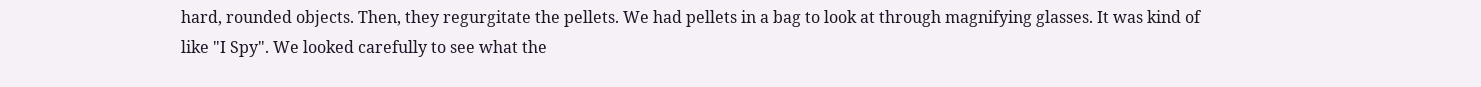hard, rounded objects. Then, they regurgitate the pellets. We had pellets in a bag to look at through magnifying glasses. It was kind of like "I Spy". We looked carefully to see what the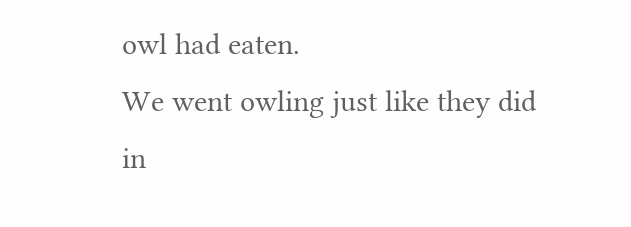owl had eaten.
We went owling just like they did in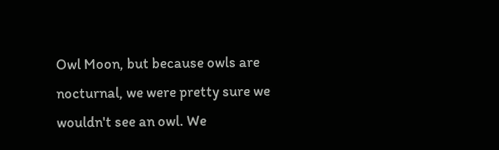Owl Moon, but because owls are nocturnal, we were pretty sure we wouldn't see an owl. We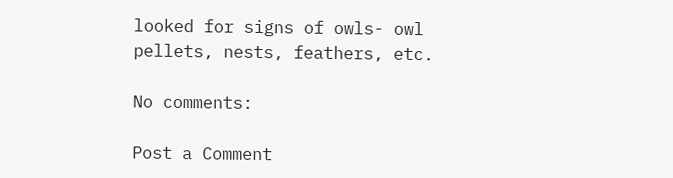looked for signs of owls- owl pellets, nests, feathers, etc.

No comments:

Post a Comment